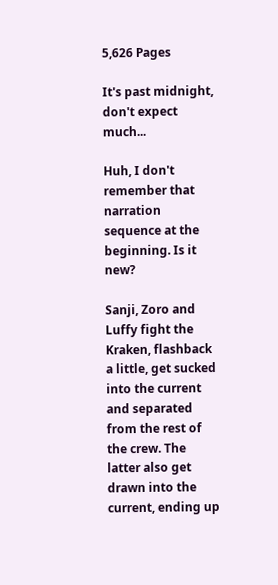5,626 Pages

It's past midnight, don't expect much...

Huh, I don't remember that narration sequence at the beginning. Is it new?

Sanji, Zoro and Luffy fight the Kraken, flashback a little, get sucked into the current and separated from the rest of the crew. The latter also get drawn into the current, ending up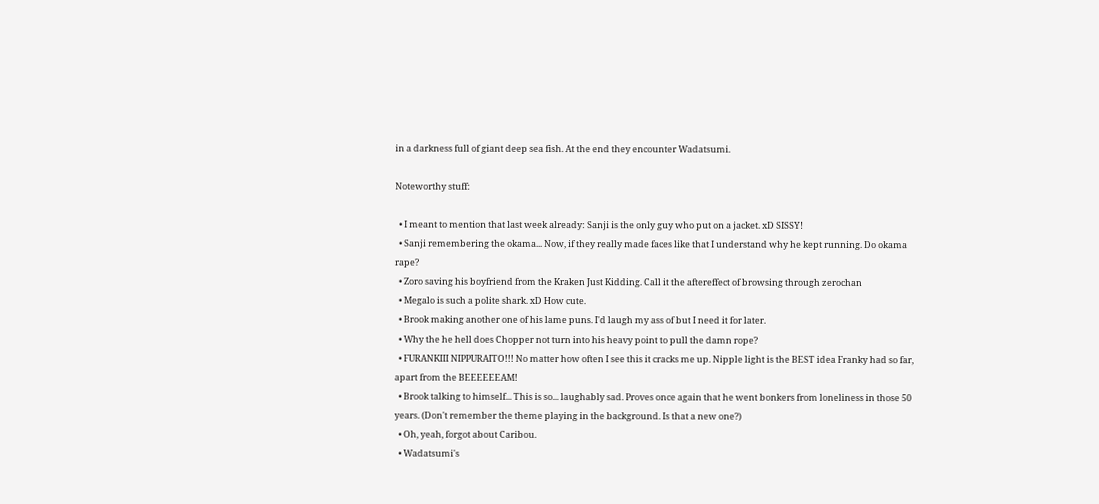in a darkness full of giant deep sea fish. At the end they encounter Wadatsumi.

Noteworthy stuff:

  • I meant to mention that last week already: Sanji is the only guy who put on a jacket. xD SISSY!
  • Sanji remembering the okama... Now, if they really made faces like that I understand why he kept running. Do okama rape?
  • Zoro saving his boyfriend from the Kraken Just Kidding. Call it the aftereffect of browsing through zerochan
  • Megalo is such a polite shark. xD How cute.
  • Brook making another one of his lame puns. I'd laugh my ass of but I need it for later.
  • Why the he hell does Chopper not turn into his heavy point to pull the damn rope?
  • FURANKIII NIPPURAITO!!! No matter how often I see this it cracks me up. Nipple light is the BEST idea Franky had so far, apart from the BEEEEEEAM!
  • Brook talking to himself... This is so... laughably sad. Proves once again that he went bonkers from loneliness in those 50 years. (Don't remember the theme playing in the background. Is that a new one?)
  • Oh, yeah, forgot about Caribou.
  • Wadatsumi's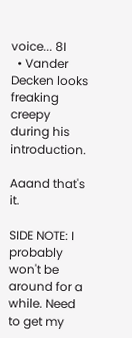voice... 8I
  • Vander Decken looks freaking creepy during his introduction.

Aaand that's it.

SIDE NOTE: I probably won't be around for a while. Need to get my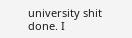university shit done. I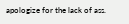apologize for the lack of ass.